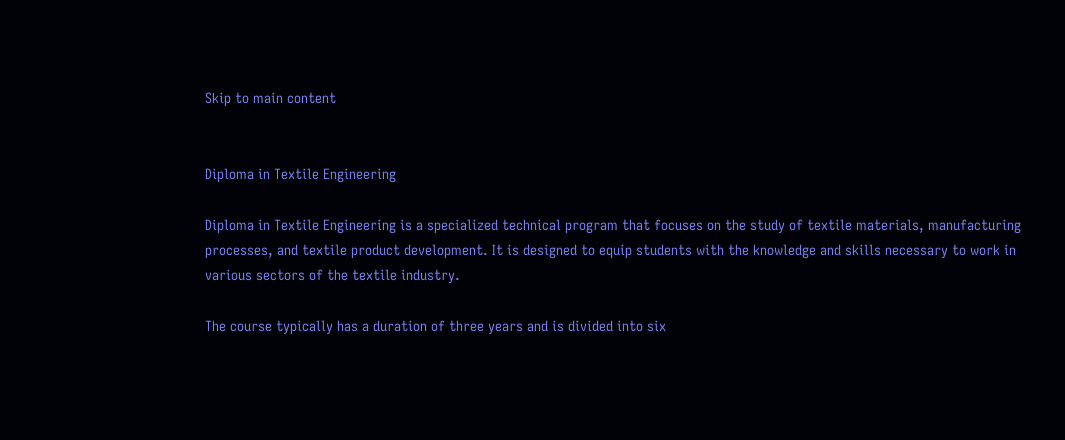Skip to main content


Diploma in Textile Engineering

Diploma in Textile Engineering is a specialized technical program that focuses on the study of textile materials, manufacturing processes, and textile product development. It is designed to equip students with the knowledge and skills necessary to work in various sectors of the textile industry.

The course typically has a duration of three years and is divided into six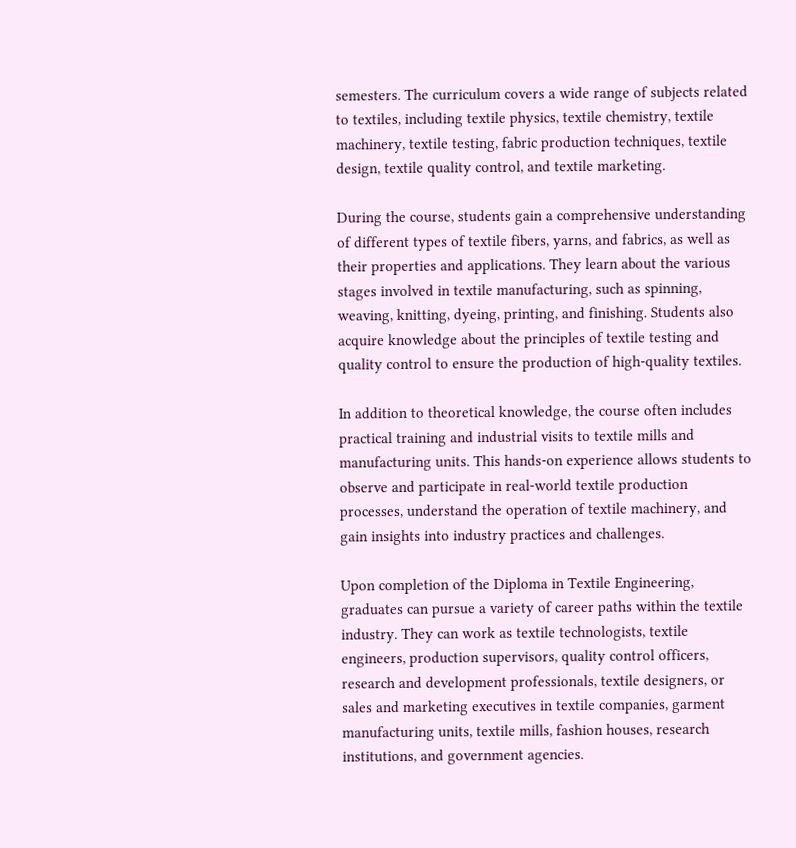semesters. The curriculum covers a wide range of subjects related to textiles, including textile physics, textile chemistry, textile machinery, textile testing, fabric production techniques, textile design, textile quality control, and textile marketing.

During the course, students gain a comprehensive understanding of different types of textile fibers, yarns, and fabrics, as well as their properties and applications. They learn about the various stages involved in textile manufacturing, such as spinning, weaving, knitting, dyeing, printing, and finishing. Students also acquire knowledge about the principles of textile testing and quality control to ensure the production of high-quality textiles.

In addition to theoretical knowledge, the course often includes practical training and industrial visits to textile mills and manufacturing units. This hands-on experience allows students to observe and participate in real-world textile production processes, understand the operation of textile machinery, and gain insights into industry practices and challenges.

Upon completion of the Diploma in Textile Engineering, graduates can pursue a variety of career paths within the textile industry. They can work as textile technologists, textile engineers, production supervisors, quality control officers, research and development professionals, textile designers, or sales and marketing executives in textile companies, garment manufacturing units, textile mills, fashion houses, research institutions, and government agencies.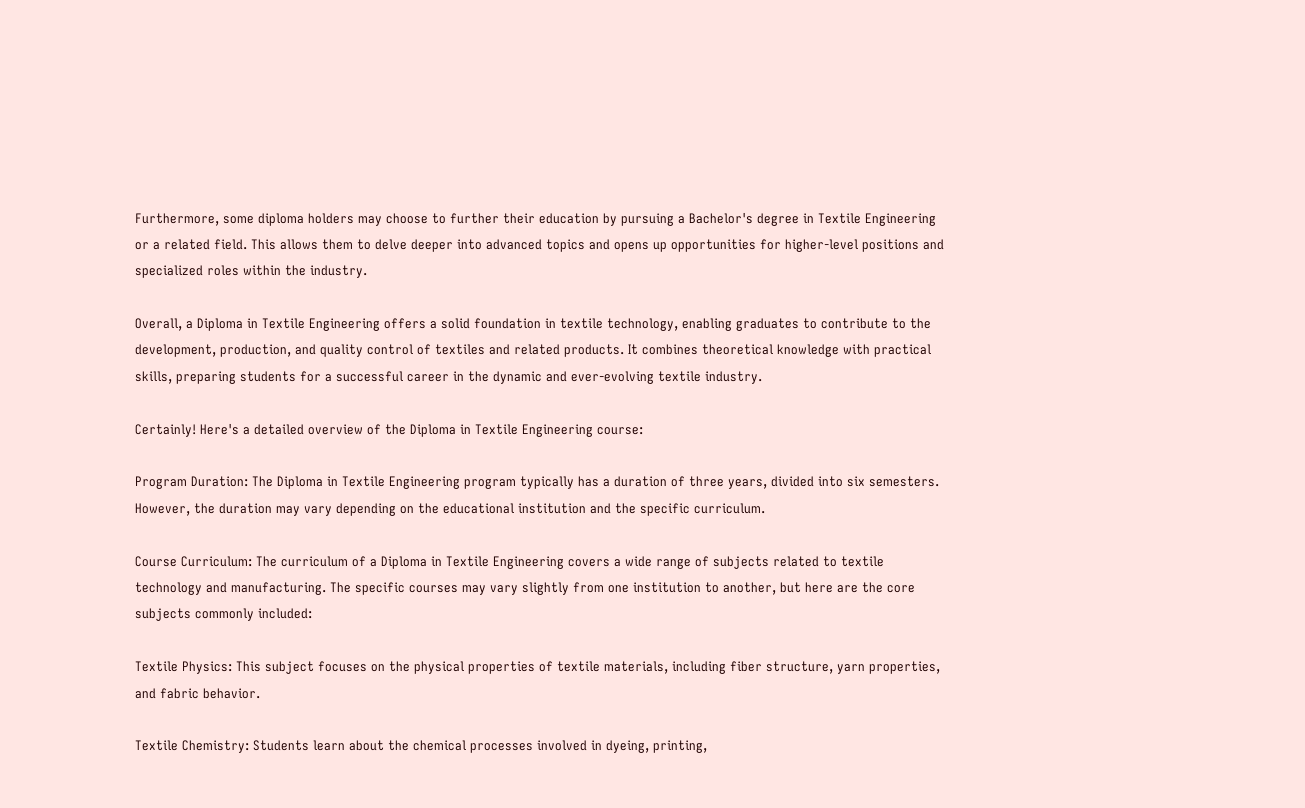Furthermore, some diploma holders may choose to further their education by pursuing a Bachelor's degree in Textile Engineering or a related field. This allows them to delve deeper into advanced topics and opens up opportunities for higher-level positions and specialized roles within the industry.

Overall, a Diploma in Textile Engineering offers a solid foundation in textile technology, enabling graduates to contribute to the development, production, and quality control of textiles and related products. It combines theoretical knowledge with practical skills, preparing students for a successful career in the dynamic and ever-evolving textile industry.

Certainly! Here's a detailed overview of the Diploma in Textile Engineering course:

Program Duration: The Diploma in Textile Engineering program typically has a duration of three years, divided into six semesters. However, the duration may vary depending on the educational institution and the specific curriculum.

Course Curriculum: The curriculum of a Diploma in Textile Engineering covers a wide range of subjects related to textile technology and manufacturing. The specific courses may vary slightly from one institution to another, but here are the core subjects commonly included:

Textile Physics: This subject focuses on the physical properties of textile materials, including fiber structure, yarn properties, and fabric behavior.

Textile Chemistry: Students learn about the chemical processes involved in dyeing, printing,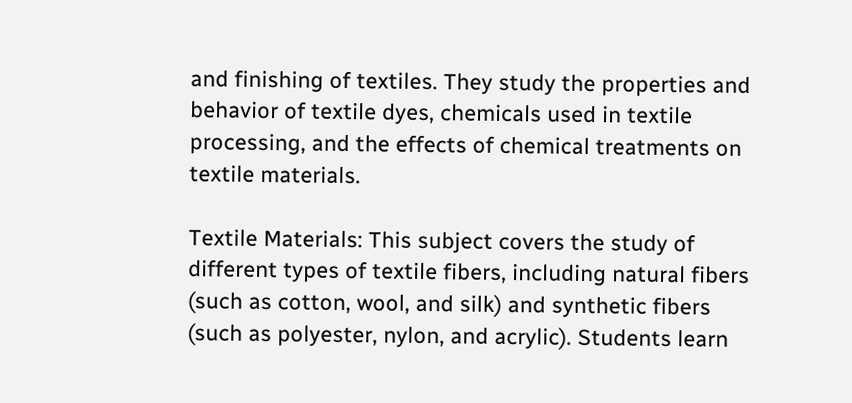and finishing of textiles. They study the properties and behavior of textile dyes, chemicals used in textile processing, and the effects of chemical treatments on textile materials.

Textile Materials: This subject covers the study of different types of textile fibers, including natural fibers (such as cotton, wool, and silk) and synthetic fibers (such as polyester, nylon, and acrylic). Students learn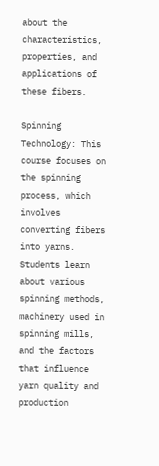about the characteristics, properties, and applications of these fibers.

Spinning Technology: This course focuses on the spinning process, which involves converting fibers into yarns. Students learn about various spinning methods, machinery used in spinning mills, and the factors that influence yarn quality and production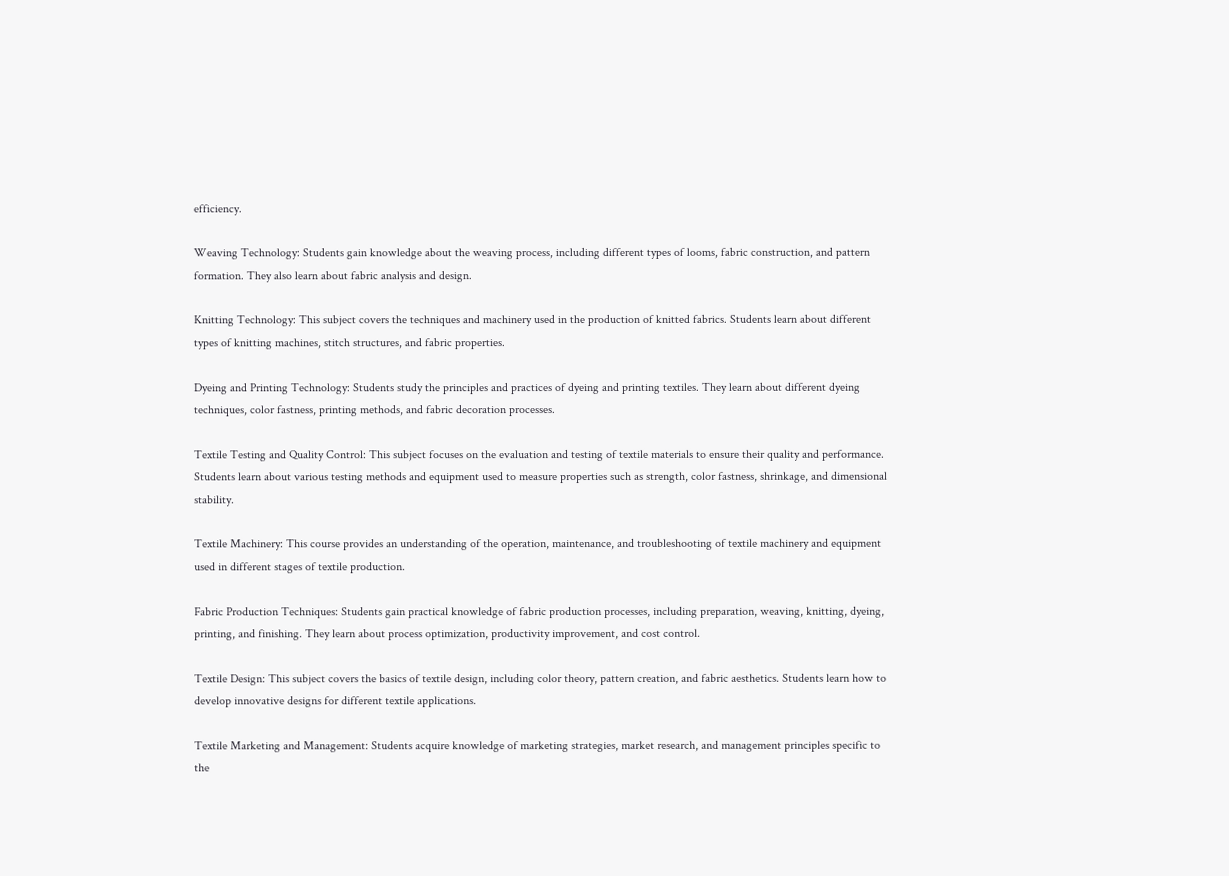efficiency.

Weaving Technology: Students gain knowledge about the weaving process, including different types of looms, fabric construction, and pattern formation. They also learn about fabric analysis and design.

Knitting Technology: This subject covers the techniques and machinery used in the production of knitted fabrics. Students learn about different types of knitting machines, stitch structures, and fabric properties.

Dyeing and Printing Technology: Students study the principles and practices of dyeing and printing textiles. They learn about different dyeing techniques, color fastness, printing methods, and fabric decoration processes.

Textile Testing and Quality Control: This subject focuses on the evaluation and testing of textile materials to ensure their quality and performance. Students learn about various testing methods and equipment used to measure properties such as strength, color fastness, shrinkage, and dimensional stability.

Textile Machinery: This course provides an understanding of the operation, maintenance, and troubleshooting of textile machinery and equipment used in different stages of textile production.

Fabric Production Techniques: Students gain practical knowledge of fabric production processes, including preparation, weaving, knitting, dyeing, printing, and finishing. They learn about process optimization, productivity improvement, and cost control.

Textile Design: This subject covers the basics of textile design, including color theory, pattern creation, and fabric aesthetics. Students learn how to develop innovative designs for different textile applications.

Textile Marketing and Management: Students acquire knowledge of marketing strategies, market research, and management principles specific to the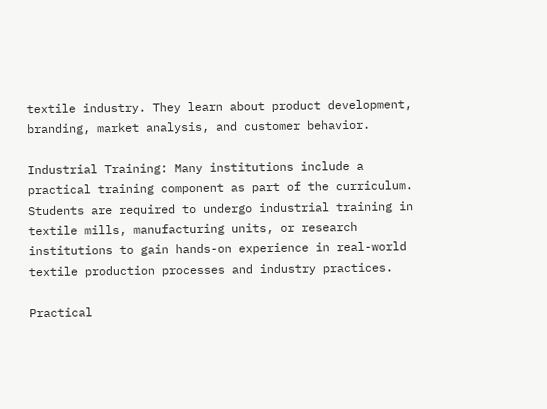textile industry. They learn about product development, branding, market analysis, and customer behavior.

Industrial Training: Many institutions include a practical training component as part of the curriculum. Students are required to undergo industrial training in textile mills, manufacturing units, or research institutions to gain hands-on experience in real-world textile production processes and industry practices.

Practical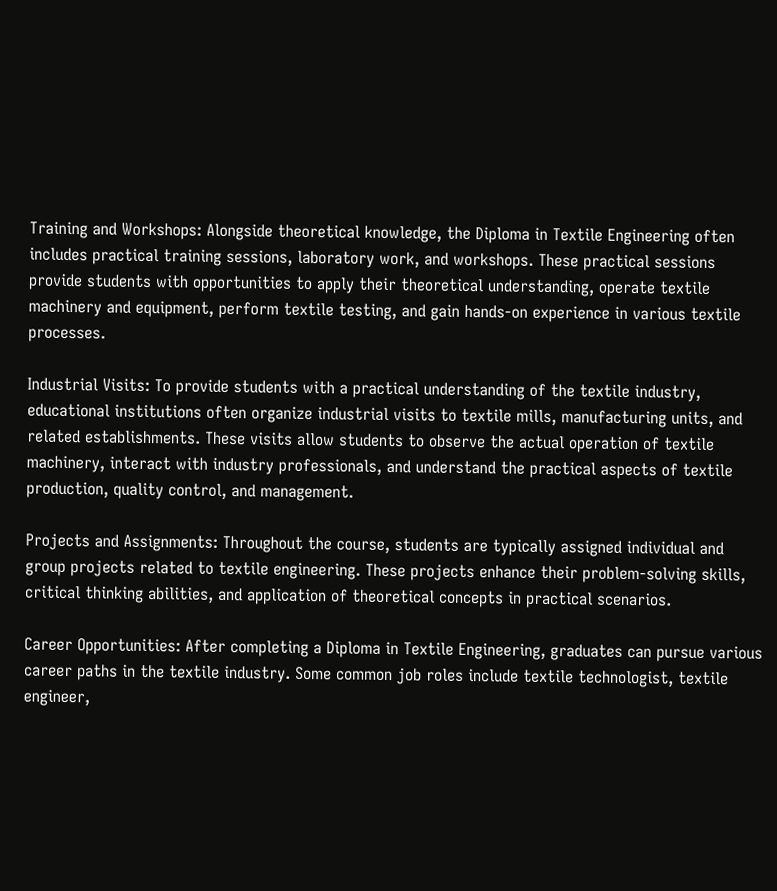Training and Workshops: Alongside theoretical knowledge, the Diploma in Textile Engineering often includes practical training sessions, laboratory work, and workshops. These practical sessions provide students with opportunities to apply their theoretical understanding, operate textile machinery and equipment, perform textile testing, and gain hands-on experience in various textile processes.

Industrial Visits: To provide students with a practical understanding of the textile industry, educational institutions often organize industrial visits to textile mills, manufacturing units, and related establishments. These visits allow students to observe the actual operation of textile machinery, interact with industry professionals, and understand the practical aspects of textile production, quality control, and management.

Projects and Assignments: Throughout the course, students are typically assigned individual and group projects related to textile engineering. These projects enhance their problem-solving skills, critical thinking abilities, and application of theoretical concepts in practical scenarios.

Career Opportunities: After completing a Diploma in Textile Engineering, graduates can pursue various career paths in the textile industry. Some common job roles include textile technologist, textile engineer,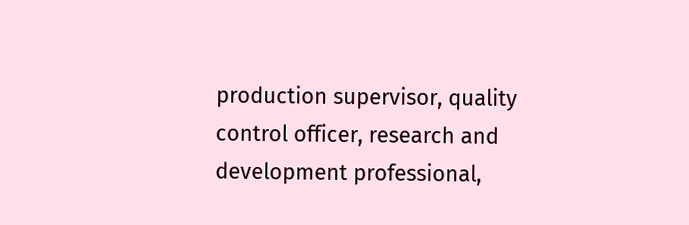production supervisor, quality control officer, research and development professional,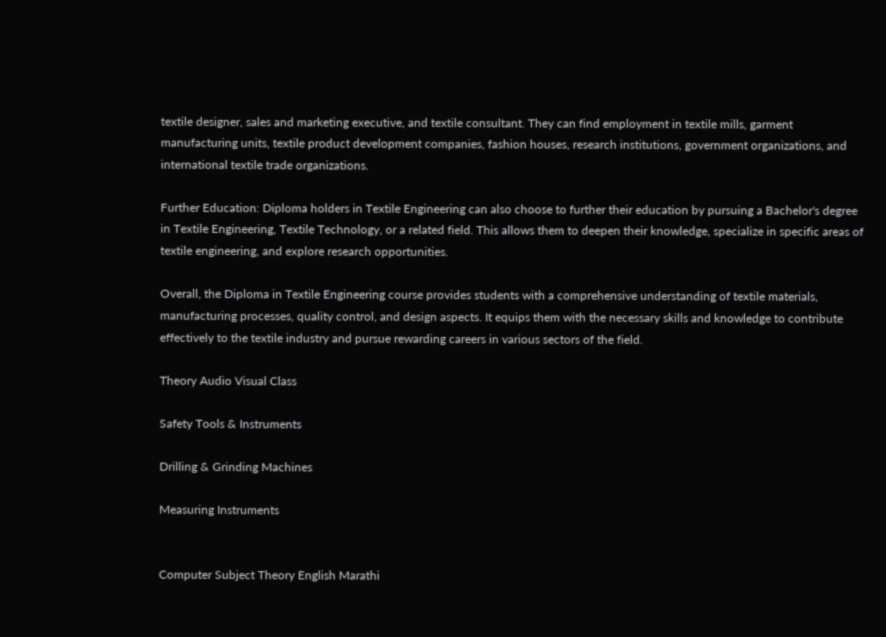textile designer, sales and marketing executive, and textile consultant. They can find employment in textile mills, garment manufacturing units, textile product development companies, fashion houses, research institutions, government organizations, and international textile trade organizations.

Further Education: Diploma holders in Textile Engineering can also choose to further their education by pursuing a Bachelor's degree in Textile Engineering, Textile Technology, or a related field. This allows them to deepen their knowledge, specialize in specific areas of textile engineering, and explore research opportunities.

Overall, the Diploma in Textile Engineering course provides students with a comprehensive understanding of textile materials, manufacturing processes, quality control, and design aspects. It equips them with the necessary skills and knowledge to contribute effectively to the textile industry and pursue rewarding careers in various sectors of the field.

Theory Audio Visual Class

Safety Tools & Instruments

Drilling & Grinding Machines

Measuring Instruments


Computer Subject Theory English Marathi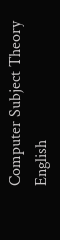Computer Subject Theory English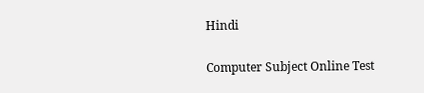Hindi

Computer Subject Online Test